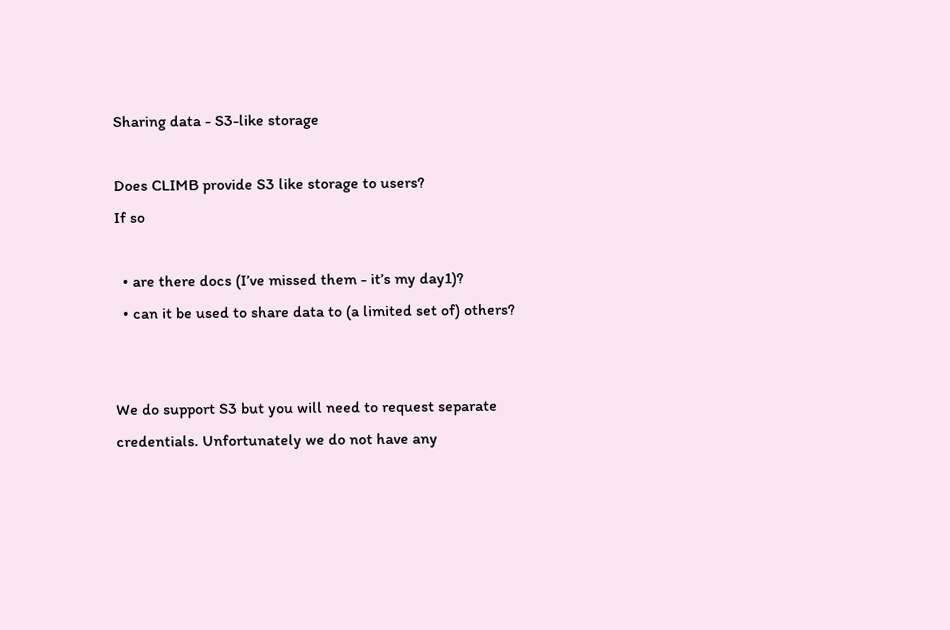Sharing data - S3-like storage

Does CLIMB provide S3 like storage to users?
If so

  • are there docs (I’ve missed them - it’s my day1)?
  • can it be used to share data to (a limited set of) others?


We do support S3 but you will need to request separate credentials. Unfortunately we do not have any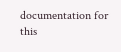documentation for this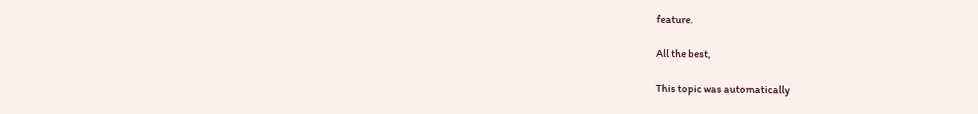feature.

All the best,

This topic was automatically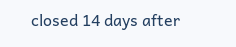closed 14 days after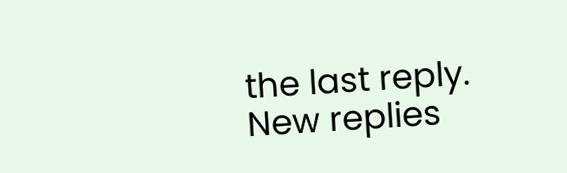the last reply. New replies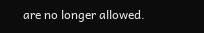are no longer allowed.